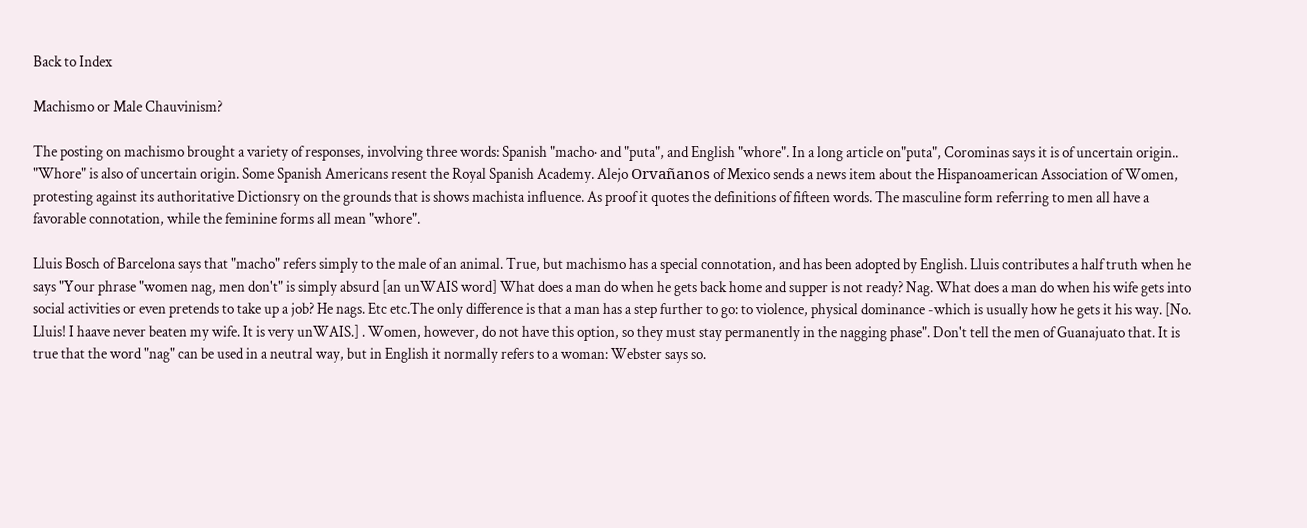Back to Index

Machismo or Male Chauvinism?

The posting on machismo brought a variety of responses, involving three words: Spanish "macho· and "puta", and English "whore". In a long article on"puta", Corominas says it is of uncertain origin.. "Whore" is also of uncertain origin. Some Spanish Americans resent the Royal Spanish Academy. Alejo Orvañanos of Mexico sends a news item about the Hispanoamerican Association of Women, protesting against its authoritative Dictionsry on the grounds that is shows machista influence. As proof it quotes the definitions of fifteen words. The masculine form referring to men all have a favorable connotation, while the feminine forms all mean "whore".

Lluis Bosch of Barcelona says that "macho" refers simply to the male of an animal. True, but machismo has a special connotation, and has been adopted by English. Lluis contributes a half truth when he says "Your phrase "women nag, men don't" is simply absurd [an unWAIS word] What does a man do when he gets back home and supper is not ready? Nag. What does a man do when his wife gets into social activities or even pretends to take up a job? He nags. Etc etc.The only difference is that a man has a step further to go: to violence, physical dominance -which is usually how he gets it his way. [No. Lluis! I haave never beaten my wife. It is very unWAIS.] . Women, however, do not have this option, so they must stay permanently in the nagging phase". Don't tell the men of Guanajuato that. It is true that the word "nag" can be used in a neutral way, but in English it normally refers to a woman: Webster says so.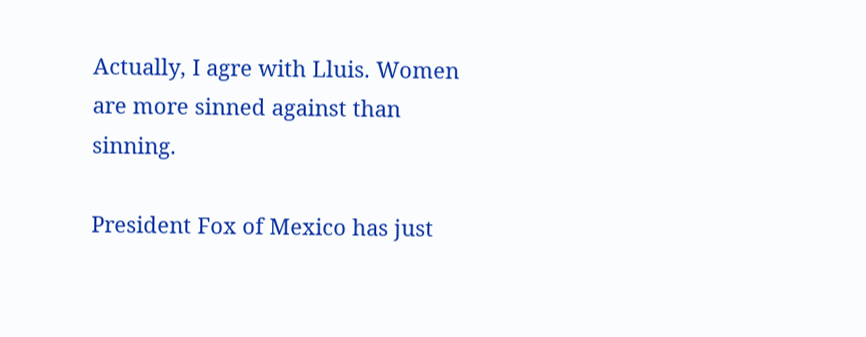Actually, I agre with Lluis. Women are more sinned against than sinning.

President Fox of Mexico has just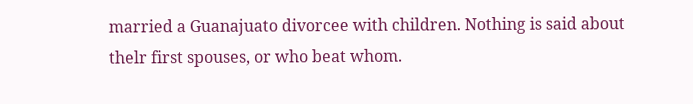married a Guanajuato divorcee with children. Nothing is said about thelr first spouses, or who beat whom.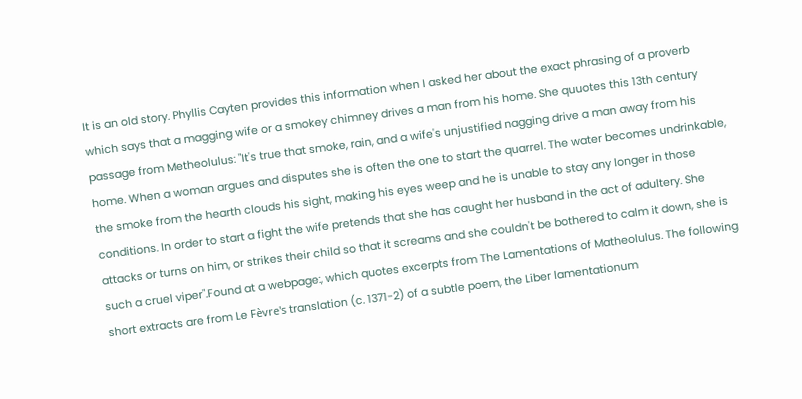It is an old story. Phyllis Cayten provides this information when I asked her about the exact phrasing of a proverb which says that a magging wife or a smokey chimney drives a man from his home. She quuotes this 13th century passage from Metheolulus: "It's true that smoke, rain, and a wife's unjustified nagging drive a man away from his home. When a woman argues and disputes she is often the one to start the quarrel. The water becomes undrinkable, the smoke from the hearth clouds his sight, making his eyes weep and he is unable to stay any longer in those conditions. In order to start a fight the wife pretends that she has caught her husband in the act of adultery. She attacks or turns on him, or strikes their child so that it screams and she couldn't be bothered to calm it down, she is such a cruel viper".Found at a webpage:, which quotes excerpts from The Lamentations of Matheolulus. The following short extracts are from Le Fèvre's translation (c. 1371-2) of a subtle poem, the Liber lamentationum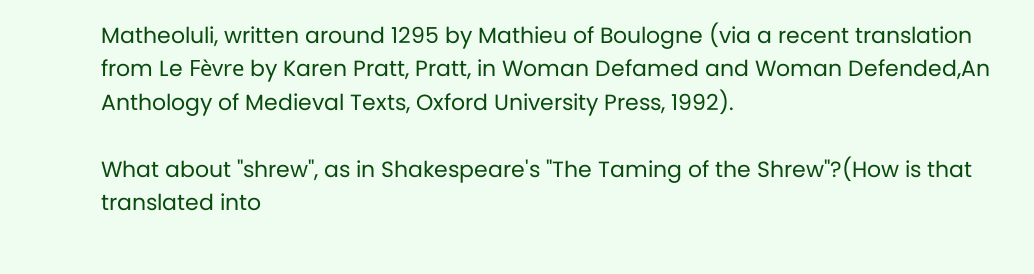Matheoluli, written around 1295 by Mathieu of Boulogne (via a recent translation from Le Fèvre by Karen Pratt, Pratt, in Woman Defamed and Woman Defended,An Anthology of Medieval Texts, Oxford University Press, 1992).

What about "shrew", as in Shakespeare's "The Taming of the Shrew"?(How is that translated into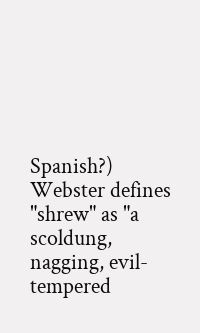Spanish?) Webster defines "shrew" as "a scoldung, nagging, evil-tempered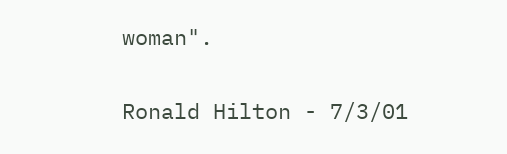woman".

Ronald Hilton - 7/3/01